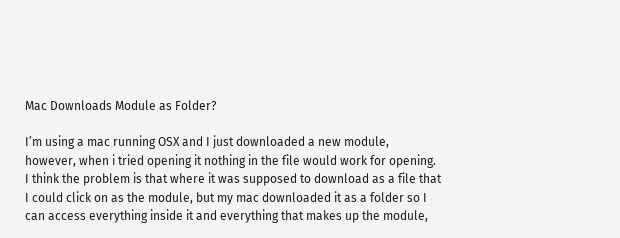Mac Downloads Module as Folder?

I’m using a mac running OSX and I just downloaded a new module, however, when i tried opening it nothing in the file would work for opening. I think the problem is that where it was supposed to download as a file that I could click on as the module, but my mac downloaded it as a folder so I can access everything inside it and everything that makes up the module,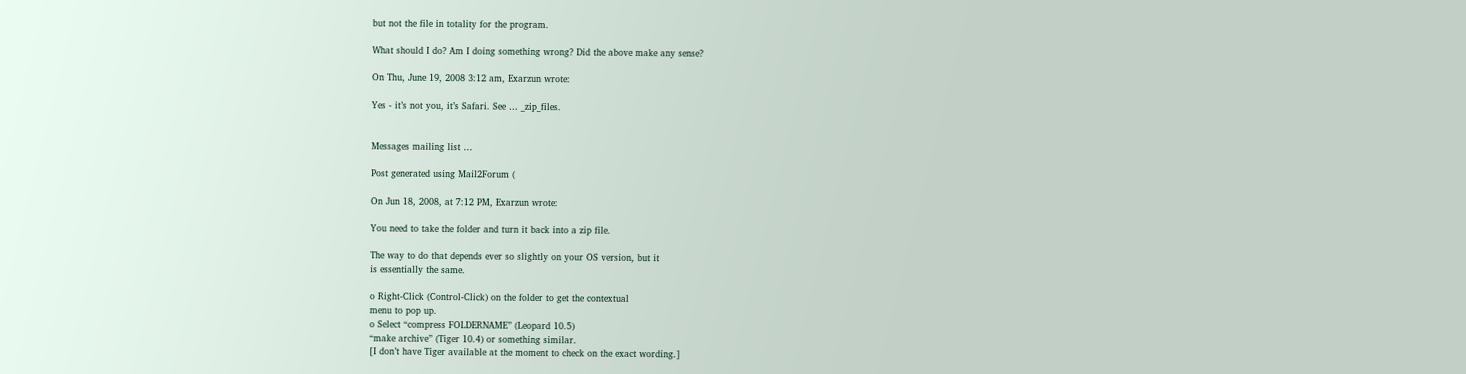but not the file in totality for the program.

What should I do? Am I doing something wrong? Did the above make any sense?

On Thu, June 19, 2008 3:12 am, Exarzun wrote:

Yes - it’s not you, it’s Safari. See … _zip_files.


Messages mailing list …

Post generated using Mail2Forum (

On Jun 18, 2008, at 7:12 PM, Exarzun wrote:

You need to take the folder and turn it back into a zip file.

The way to do that depends ever so slightly on your OS version, but it
is essentially the same.

o Right-Click (Control-Click) on the folder to get the contextual
menu to pop up.
o Select “compress FOLDERNAME” (Leopard 10.5)
“make archive” (Tiger 10.4) or something similar.
[I don’t have Tiger available at the moment to check on the exact wording.]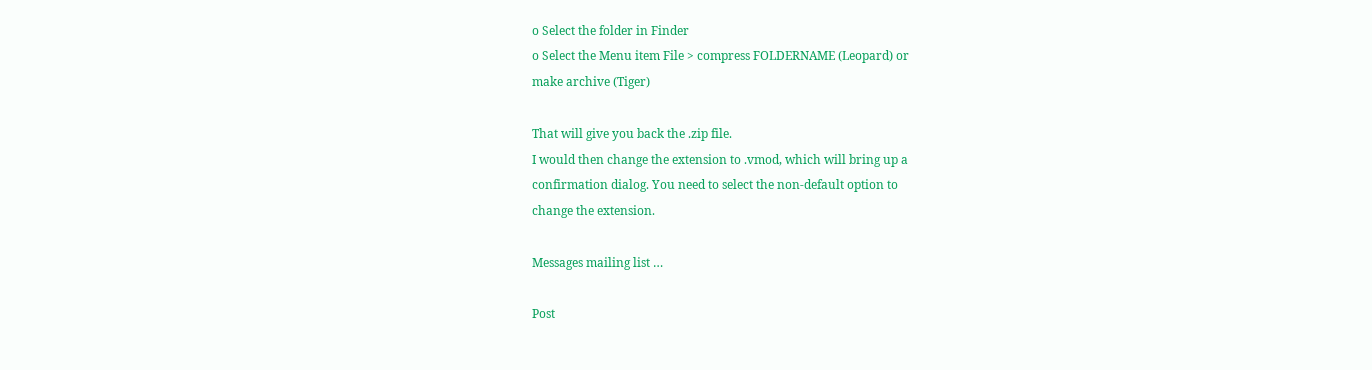o Select the folder in Finder
o Select the Menu item File > compress FOLDERNAME (Leopard) or
make archive (Tiger)

That will give you back the .zip file.
I would then change the extension to .vmod, which will bring up a
confirmation dialog. You need to select the non-default option to
change the extension.

Messages mailing list …

Post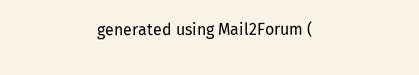generated using Mail2Forum (